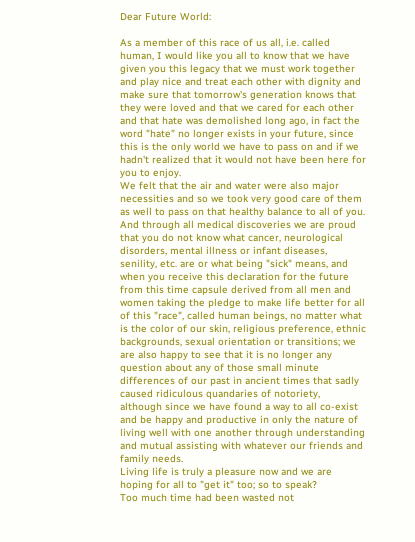Dear Future World:

As a member of this race of us all, i.e. called human, I would like you all to know that we have given you this legacy that we must work together and play nice and treat each other with dignity and make sure that tomorrow's generation knows that they were loved and that we cared for each other and that hate was demolished long ago, in fact the word "hate" no longer exists in your future, since this is the only world we have to pass on and if we hadn't realized that it would not have been here for you to enjoy.
We felt that the air and water were also major necessities and so we took very good care of them as well to pass on that healthy balance to all of you.
And through all medical discoveries we are proud that you do not know what cancer, neurological disorders, mental illness or infant diseases, senility, etc. are or what being "sick" means, and when you receive this declaration for the future from this time capsule derived from all men and women taking the pledge to make life better for all of this "race", called human beings, no matter what is the color of our skin, religious preference, ethnic backgrounds, sexual orientation or transitions; we are also happy to see that it is no longer any question about any of those small minute differences of our past in ancient times that sadly caused ridiculous quandaries of notoriety,  although since we have found a way to all co-exist and be happy and productive in only the nature of living well with one another through understanding and mutual assisting with whatever our friends and family needs.
Living life is truly a pleasure now and we are hoping for all to "get it" too; so to speak?
Too much time had been wasted not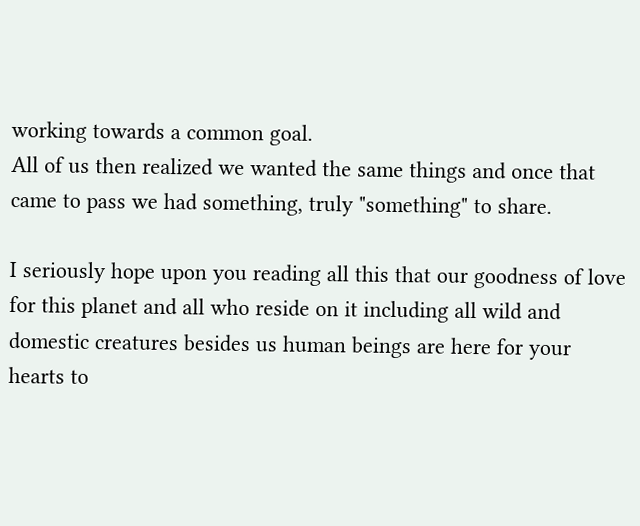working towards a common goal.
All of us then realized we wanted the same things and once that came to pass we had something, truly "something" to share.

I seriously hope upon you reading all this that our goodness of love for this planet and all who reside on it including all wild and domestic creatures besides us human beings are here for your hearts to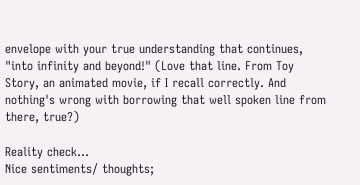envelope with your true understanding that continues, "into infinity and beyond!" (Love that line. From Toy Story, an animated movie, if I recall correctly. And nothing's wrong with borrowing that well spoken line from there, true?)

Reality check...
Nice sentiments/ thoughts;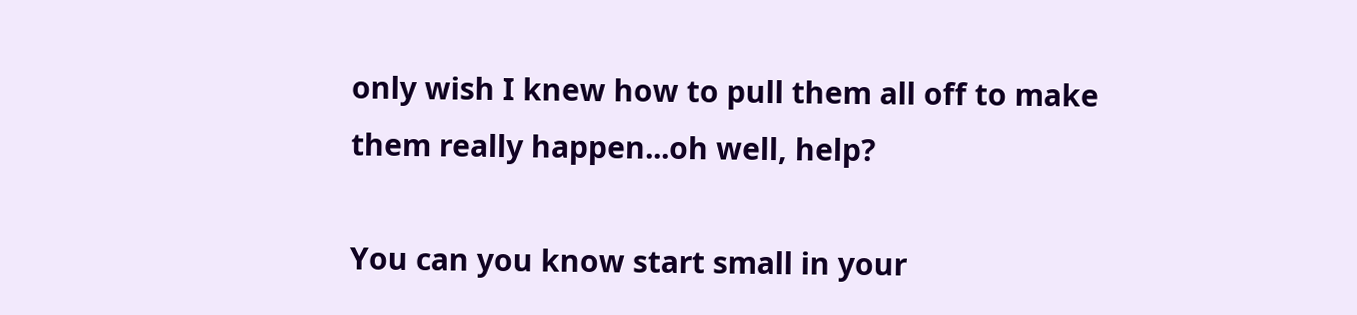only wish I knew how to pull them all off to make them really happen...oh well, help?

You can you know start small in your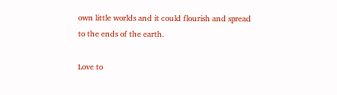own little worlds and it could flourish and spread to the ends of the earth.

Love to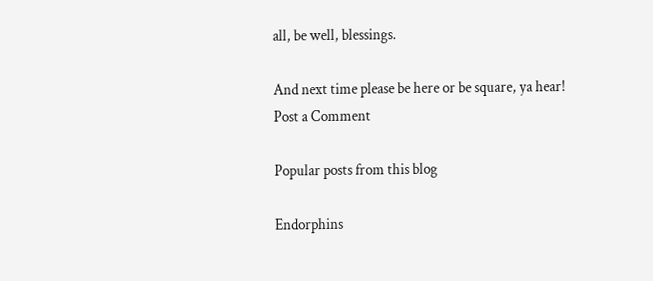all, be well, blessings.

And next time please be here or be square, ya hear!
Post a Comment

Popular posts from this blog

Endorphins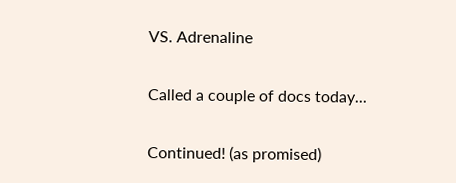VS. Adrenaline

Called a couple of docs today...

Continued! (as promised)